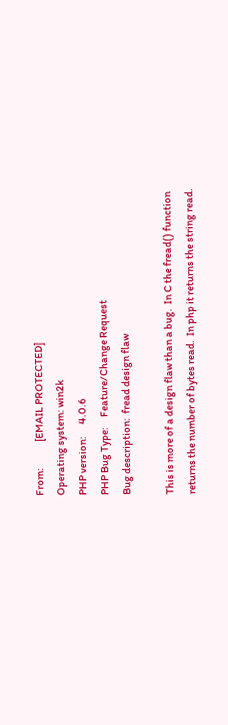From:             [EMAIL PROTECTED]
Operating system: win2k
PHP version:      4.0.6
PHP Bug Type:     Feature/Change Request
Bug description:  fread design flaw

This is more of a design flaw than a bug.  In C the fread() function
returns the number of bytes read.  In php it returns the string read.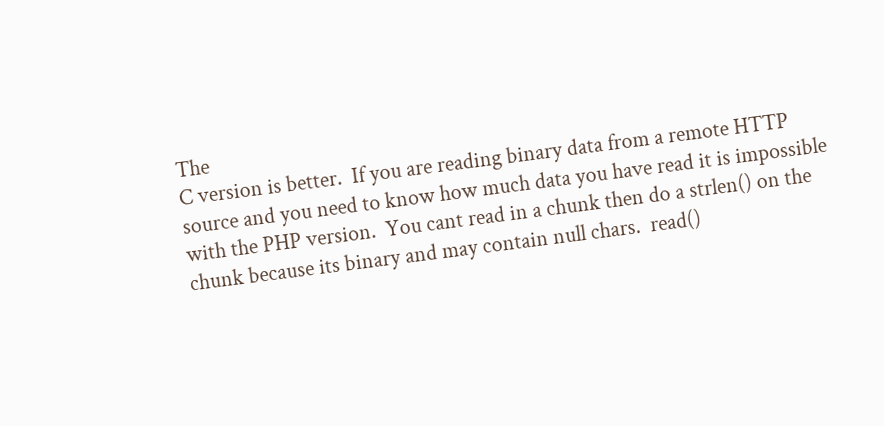The
C version is better.  If you are reading binary data from a remote HTTP
source and you need to know how much data you have read it is impossible
with the PHP version.  You cant read in a chunk then do a strlen() on the
chunk because its binary and may contain null chars.  read()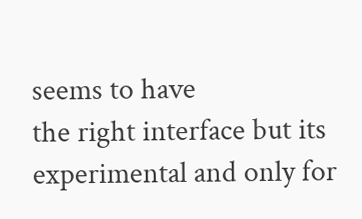seems to have
the right interface but its experimental and only for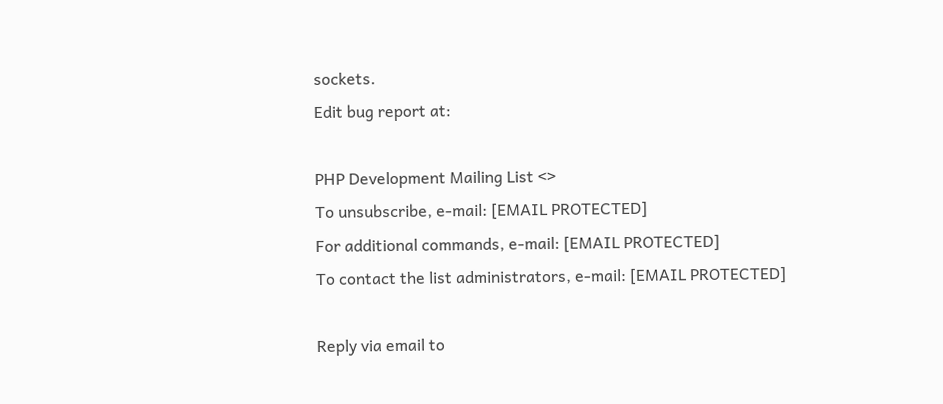sockets.
Edit bug report at:

PHP Development Mailing List <>
To unsubscribe, e-mail: [EMAIL PROTECTED]
For additional commands, e-mail: [EMAIL PROTECTED]
To contact the list administrators, e-mail: [EMAIL PROTECTED]

Reply via email to